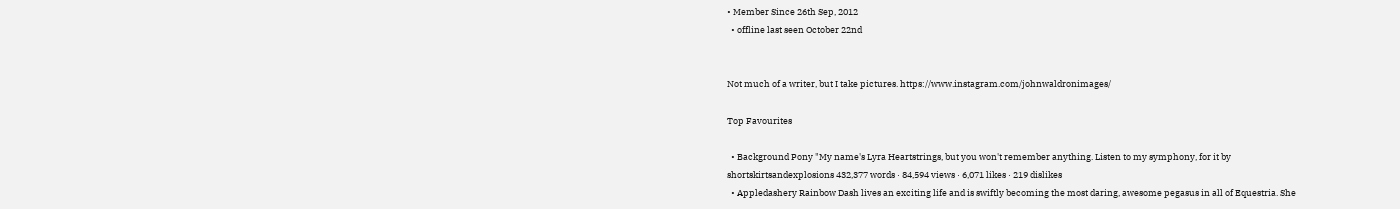• Member Since 26th Sep, 2012
  • offline last seen October 22nd


Not much of a writer, but I take pictures. https://www.instagram.com/johnwaldronimages/

Top Favourites

  • Background Pony "My name's Lyra Heartstrings, but you won't remember anything. Listen to my symphony, for it by shortskirtsandexplosions 432,377 words · 84,594 views · 6,071 likes · 219 dislikes
  • Appledashery Rainbow Dash lives an exciting life and is swiftly becoming the most daring, awesome pegasus in all of Equestria. She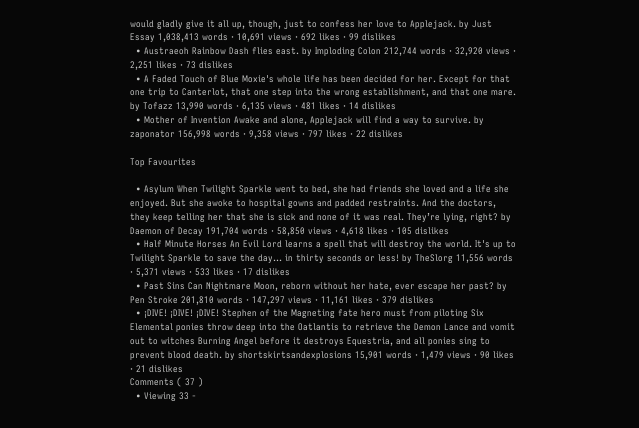would gladly give it all up, though, just to confess her love to Applejack. by Just Essay 1,038,413 words · 10,691 views · 692 likes · 99 dislikes
  • Austraeoh Rainbow Dash flies east. by Imploding Colon 212,744 words · 32,920 views · 2,251 likes · 73 dislikes
  • A Faded Touch of Blue Moxie's whole life has been decided for her. Except for that one trip to Canterlot, that one step into the wrong establishment, and that one mare. by Tofazz 13,990 words · 6,135 views · 481 likes · 14 dislikes
  • Mother of Invention Awake and alone, Applejack will find a way to survive. by zaponator 156,998 words · 9,358 views · 797 likes · 22 dislikes

Top Favourites

  • Asylum When Twilight Sparkle went to bed, she had friends she loved and a life she enjoyed. But she awoke to hospital gowns and padded restraints. And the doctors, they keep telling her that she is sick and none of it was real. They’re lying, right? by Daemon of Decay 191,704 words · 58,850 views · 4,618 likes · 105 dislikes
  • Half Minute Horses An Evil Lord learns a spell that will destroy the world. It's up to Twilight Sparkle to save the day... in thirty seconds or less! by TheSlorg 11,556 words · 5,371 views · 533 likes · 17 dislikes
  • Past Sins Can Nightmare Moon, reborn without her hate, ever escape her past? by Pen Stroke 201,810 words · 147,297 views · 11,161 likes · 379 dislikes
  • ¡DIVE! ¡DIVE! ¡DIVE! Stephen of the Magneting fate hero must from piloting Six Elemental ponies throw deep into the Oatlantis to retrieve the Demon Lance and vomit out to witches Burning Angel before it destroys Equestria, and all ponies sing to prevent blood death. by shortskirtsandexplosions 15,901 words · 1,479 views · 90 likes · 21 dislikes
Comments ( 37 )
  • Viewing 33 -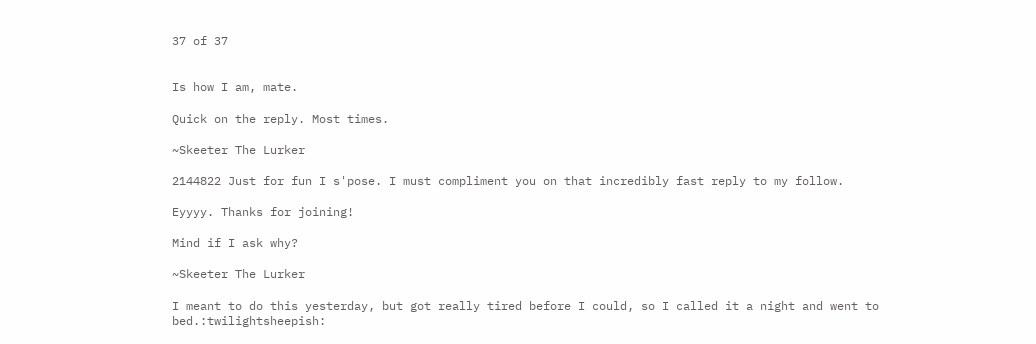37 of 37


Is how I am, mate.

Quick on the reply. Most times.

~Skeeter The Lurker

2144822 Just for fun I s'pose. I must compliment you on that incredibly fast reply to my follow.

Eyyyy. Thanks for joining!

Mind if I ask why?

~Skeeter The Lurker

I meant to do this yesterday, but got really tired before I could, so I called it a night and went to bed.:twilightsheepish: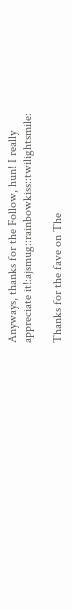Anyways, thanks for the Follow, hun! I really appreciate it!:ajsmug::rainbowkiss::twilightsmile:

Thanks for the fave on The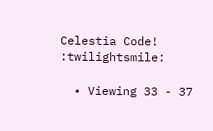Celestia Code! :twilightsmile:

  • Viewing 33 - 37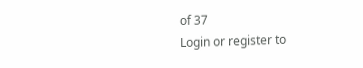of 37
Login or register to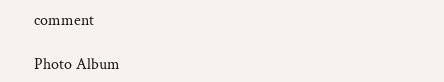comment

Photo Album